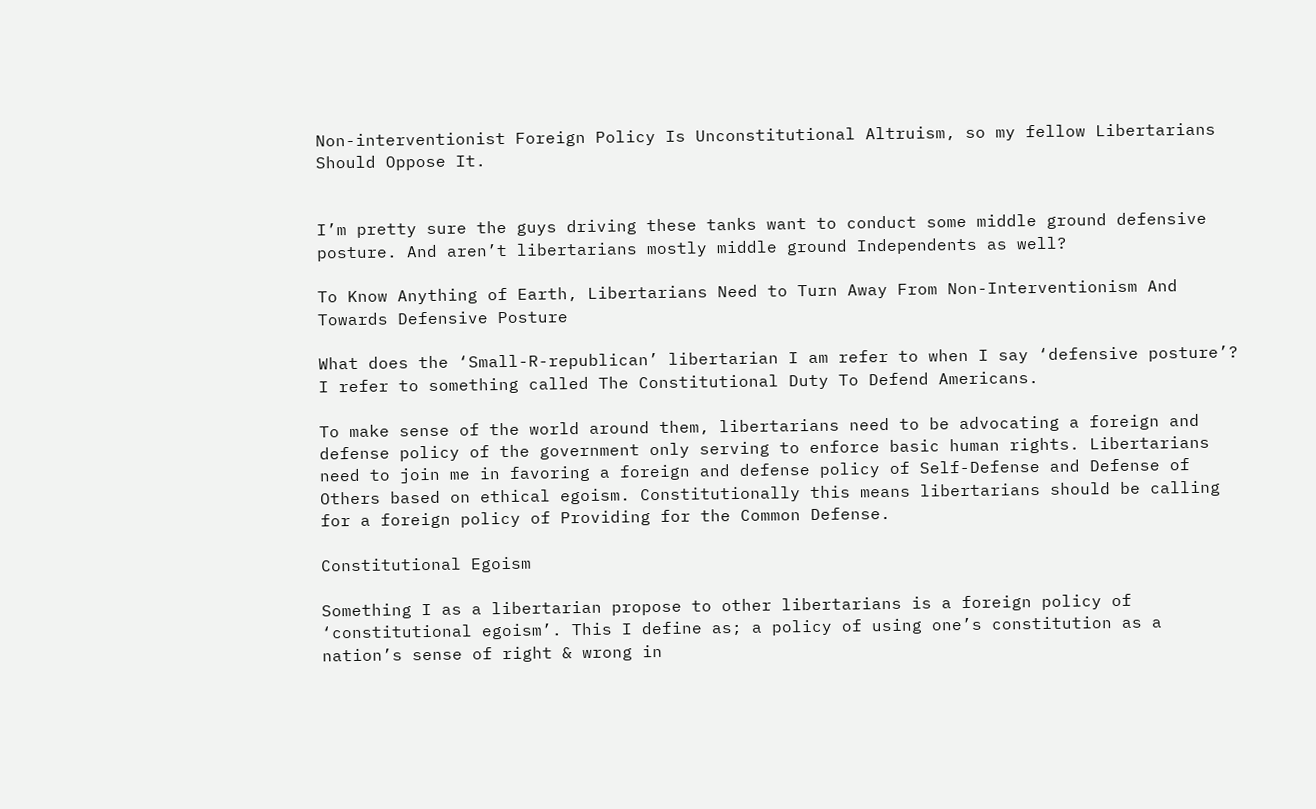Non-interventionist Foreign Policy Is Unconstitutional Altruism, so my fellow Libertarians Should Oppose It.


I’m pretty sure the guys driving these tanks want to conduct some middle ground defensive posture. And aren’t libertarians mostly middle ground Independents as well?

To Know Anything of Earth, Libertarians Need to Turn Away From Non-Interventionism And Towards Defensive Posture

What does the ‘Small-R-republican’ libertarian I am refer to when I say ‘defensive posture’? I refer to something called The Constitutional Duty To Defend Americans.

To make sense of the world around them, libertarians need to be advocating a foreign and defense policy of the government only serving to enforce basic human rights. Libertarians need to join me in favoring a foreign and defense policy of Self-Defense and Defense of Others based on ethical egoism. Constitutionally this means libertarians should be calling for a foreign policy of Providing for the Common Defense.

Constitutional Egoism

Something I as a libertarian propose to other libertarians is a foreign policy of ‘constitutional egoism’. This I define as; a policy of using one’s constitution as a nation’s sense of right & wrong in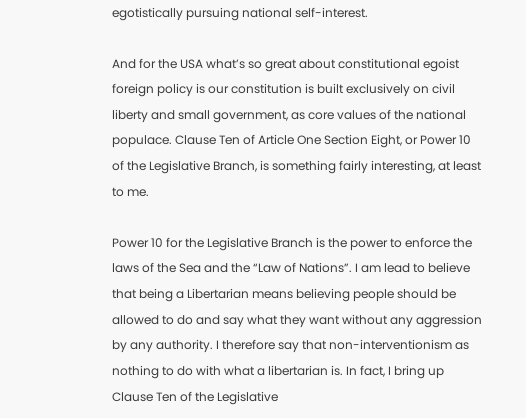egotistically pursuing national self-interest.

And for the USA what’s so great about constitutional egoist foreign policy is our constitution is built exclusively on civil liberty and small government, as core values of the national populace. Clause Ten of Article One Section Eight, or Power 10 of the Legislative Branch, is something fairly interesting, at least to me.

Power 10 for the Legislative Branch is the power to enforce the laws of the Sea and the “Law of Nations”. I am lead to believe that being a Libertarian means believing people should be allowed to do and say what they want without any aggression by any authority. I therefore say that non-interventionism as nothing to do with what a libertarian is. In fact, I bring up Clause Ten of the Legislative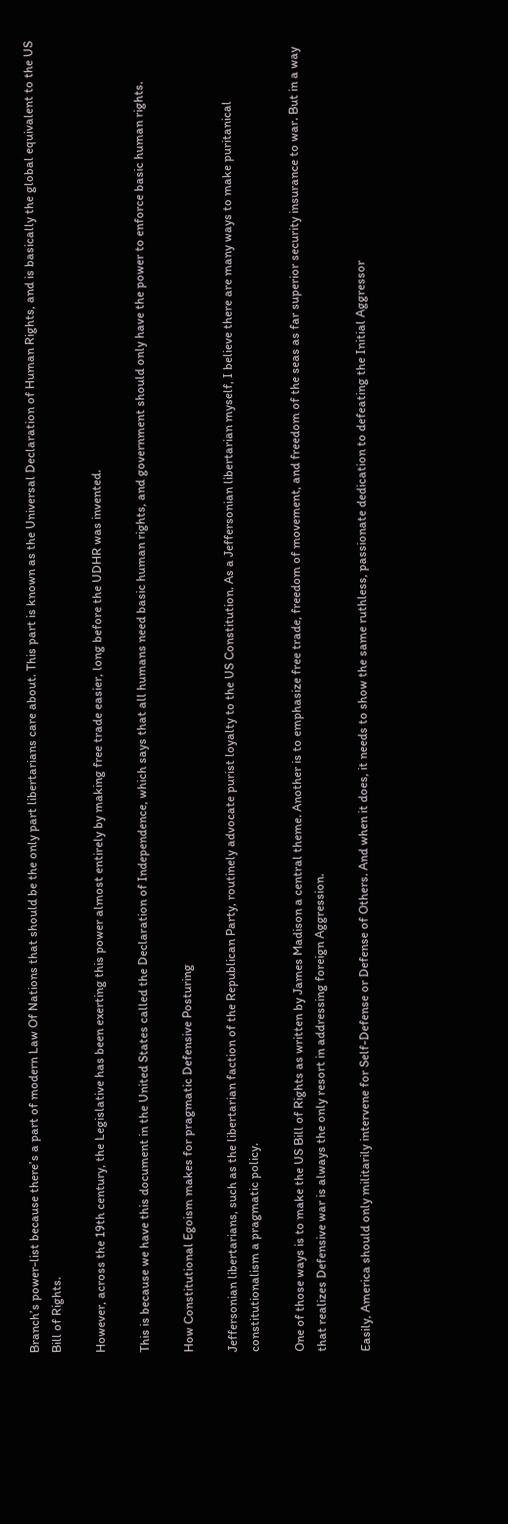Branch’s power-list because there’s a part of modern Law Of Nations that should be the only part libertarians care about. This part is known as the Universal Declaration of Human Rights, and is basically the global equivalent to the US Bill of Rights.

However, across the 19th century, the Legislative has been exerting this power almost entirely by making free trade easier, long before the UDHR was invented.

This is because we have this document in the United States called the Declaration of Independence, which says that all humans need basic human rights, and government should only have the power to enforce basic human rights.

How Constitutional Egoism makes for pragmatic Defensive Posturing

Jeffersonian libertarians, such as the libertarian faction of the Republican Party, routinely advocate purist loyalty to the US Constitution. As a Jeffersonian libertarian myself, I believe there are many ways to make puritanical constitutionalism a pragmatic policy.

One of those ways is to make the US Bill of Rights as written by James Madison a central theme. Another is to emphasize free trade, freedom of movement, and freedom of the seas as far superior security insurance to war. But in a way that realizes Defensive war is always the only resort in addressing foreign Aggression.

Easily, America should only militarily intervene for Self-Defense or Defense of Others. And when it does, it needs to show the same ruthless, passionate dedication to defeating the Initial Aggressor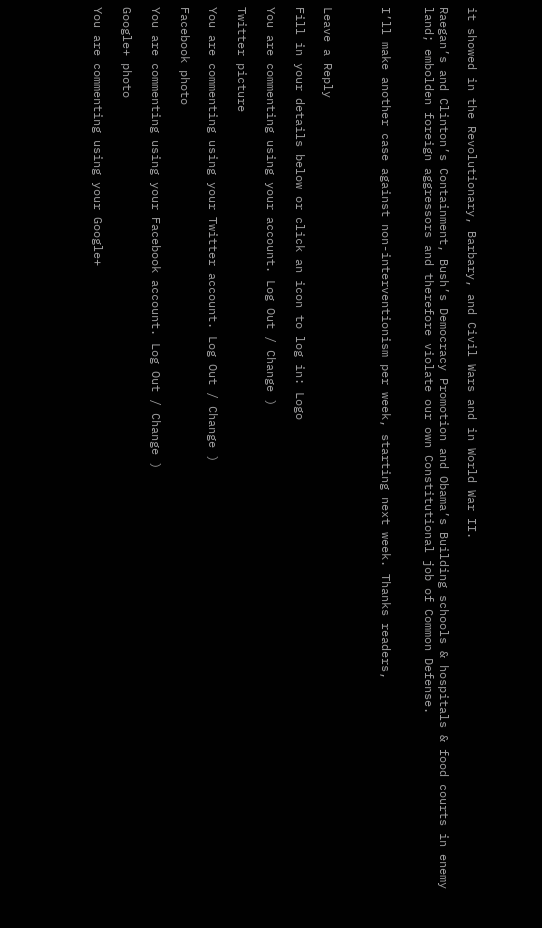it showed in the Revolutionary, Barbary, and Civil Wars and in World War II.

Raegan’s and Clinton’s Containment, Bush’s Democracy Promotion and Obama’s Building schools & hospitals & food courts in enemy land; embolden foreign aggressors and therefore violate our own Constitutional job of Common Defense.


I’ll make another case against non-interventionism per week, starting next week. Thanks readers,



Leave a Reply

Fill in your details below or click an icon to log in: Logo

You are commenting using your account. Log Out / Change )

Twitter picture

You are commenting using your Twitter account. Log Out / Change )

Facebook photo

You are commenting using your Facebook account. Log Out / Change )

Google+ photo

You are commenting using your Google+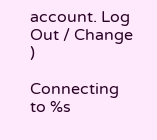account. Log Out / Change )

Connecting to %s